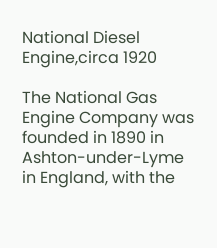National Diesel Engine,circa 1920

The National Gas Engine Company was founded in 1890 in Ashton-under-Lyme in England, with the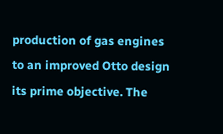production of gas engines to an improved Otto design its prime objective. The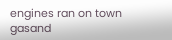engines ran on town gasand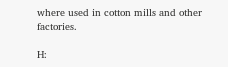where used in cotton mills and other factories.

H: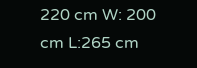220 cm W: 200 cm L:265 cm